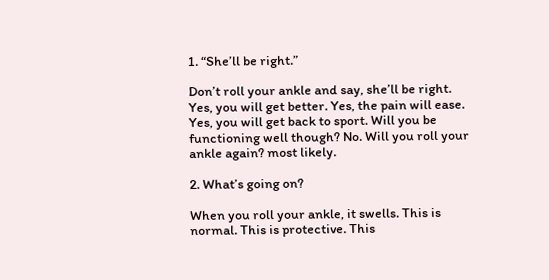1. “She’ll be right.”

Don’t roll your ankle and say, she’ll be right. Yes, you will get better. Yes, the pain will ease. Yes, you will get back to sport. Will you be functioning well though? No. Will you roll your ankle again? most likely.

2. What’s going on?

When you roll your ankle, it swells. This is normal. This is protective. This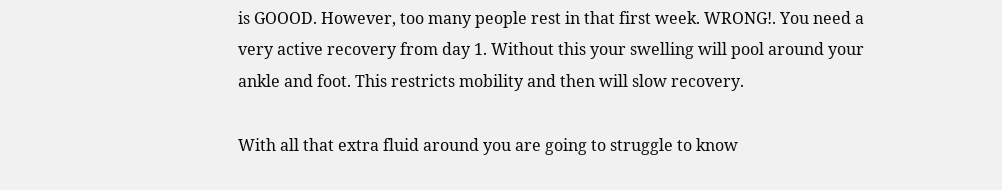is GOOOD. However, too many people rest in that first week. WRONG!. You need a very active recovery from day 1. Without this your swelling will pool around your ankle and foot. This restricts mobility and then will slow recovery.

With all that extra fluid around you are going to struggle to know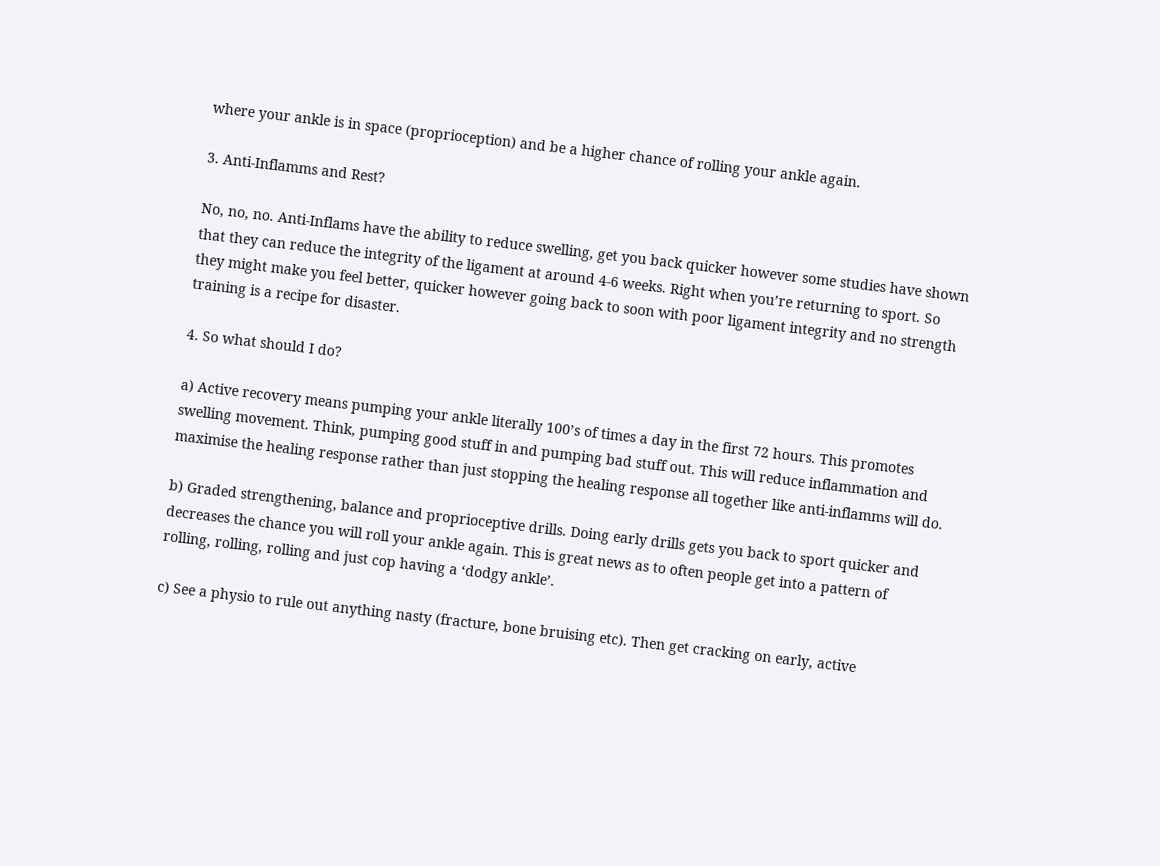where your ankle is in space (proprioception) and be a higher chance of rolling your ankle again.

3. Anti-Inflamms and Rest?

No, no, no. Anti-Inflams have the ability to reduce swelling, get you back quicker however some studies have shown that they can reduce the integrity of the ligament at around 4-6 weeks. Right when you’re returning to sport. So they might make you feel better, quicker however going back to soon with poor ligament integrity and no strength training is a recipe for disaster.

4. So what should I do?

a) Active recovery means pumping your ankle literally 100’s of times a day in the first 72 hours. This promotes swelling movement. Think, pumping good stuff in and pumping bad stuff out. This will reduce inflammation and maximise the healing response rather than just stopping the healing response all together like anti-inflamms will do.

b) Graded strengthening, balance and proprioceptive drills. Doing early drills gets you back to sport quicker and decreases the chance you will roll your ankle again. This is great news as to often people get into a pattern of rolling, rolling, rolling and just cop having a ‘dodgy ankle’.

c) See a physio to rule out anything nasty (fracture, bone bruising etc). Then get cracking on early, active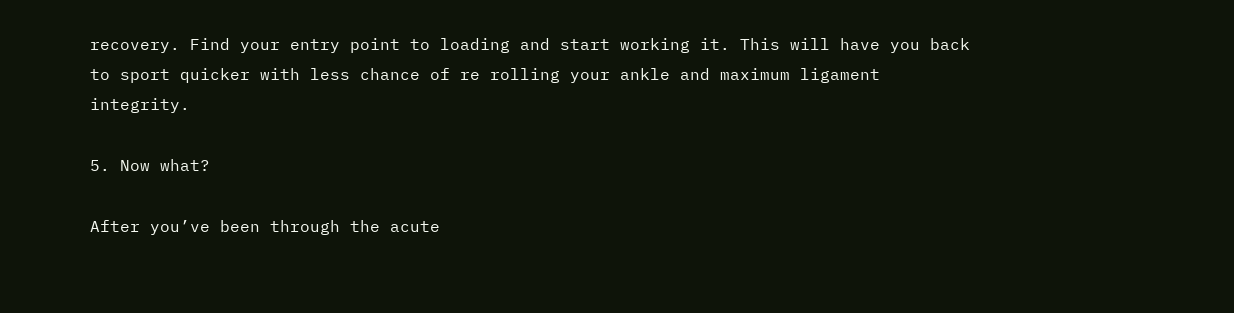recovery. Find your entry point to loading and start working it. This will have you back to sport quicker with less chance of re rolling your ankle and maximum ligament integrity.

5. Now what?

After you’ve been through the acute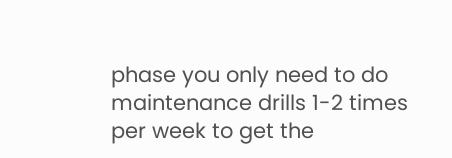phase you only need to do maintenance drills 1-2 times per week to get the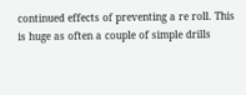continued effects of preventing a re roll. This is huge as often a couple of simple drills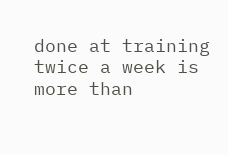done at training twice a week is more than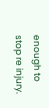enough to stop re injury.